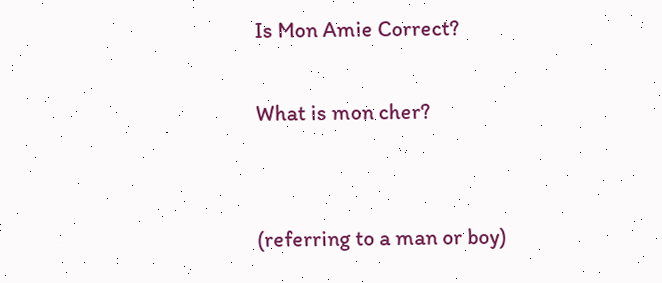Is Mon Amie Correct?

What is mon cher?


(referring to a man or boy)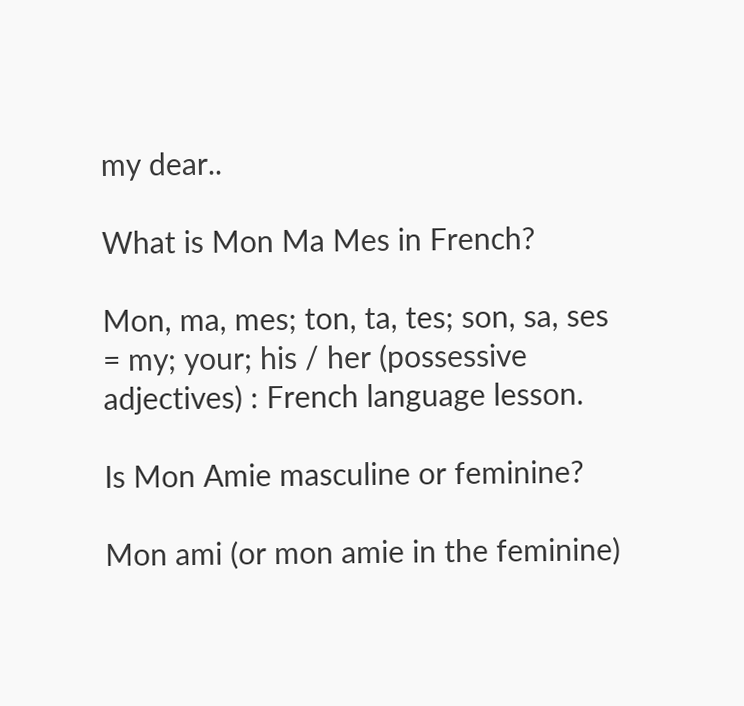my dear..

What is Mon Ma Mes in French?

Mon, ma, mes; ton, ta, tes; son, sa, ses = my; your; his / her (possessive adjectives) : French language lesson.

Is Mon Amie masculine or feminine?

Mon ami (or mon amie in the feminine)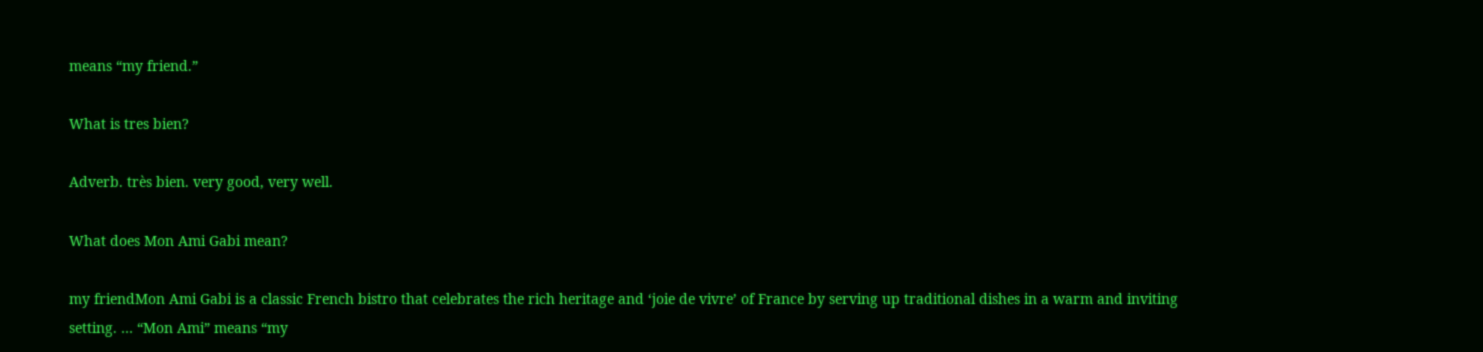means “my friend.”

What is tres bien?

Adverb. très bien. very good, very well.

What does Mon Ami Gabi mean?

my friendMon Ami Gabi is a classic French bistro that celebrates the rich heritage and ‘joie de vivre’ of France by serving up traditional dishes in a warm and inviting setting. … “Mon Ami” means “my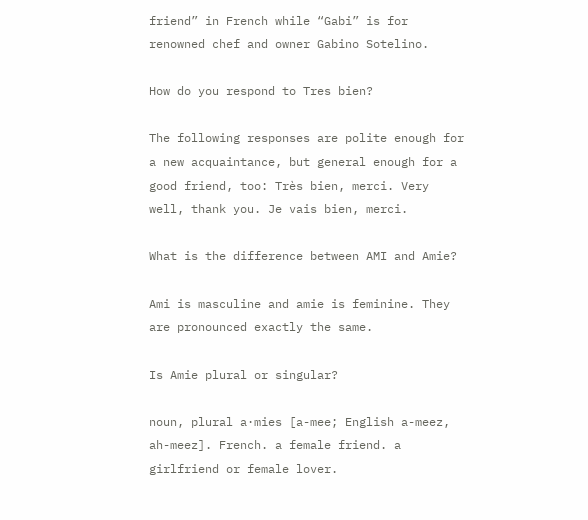friend” in French while “Gabi” is for renowned chef and owner Gabino Sotelino.

How do you respond to Tres bien?

The following responses are polite enough for a new acquaintance, but general enough for a good friend, too: Très bien, merci. Very well, thank you. Je vais bien, merci.

What is the difference between AMI and Amie?

Ami is masculine and amie is feminine. They are pronounced exactly the same.

Is Amie plural or singular?

noun, plural a·mies [a-mee; English a-meez, ah-meez]. French. a female friend. a girlfriend or female lover.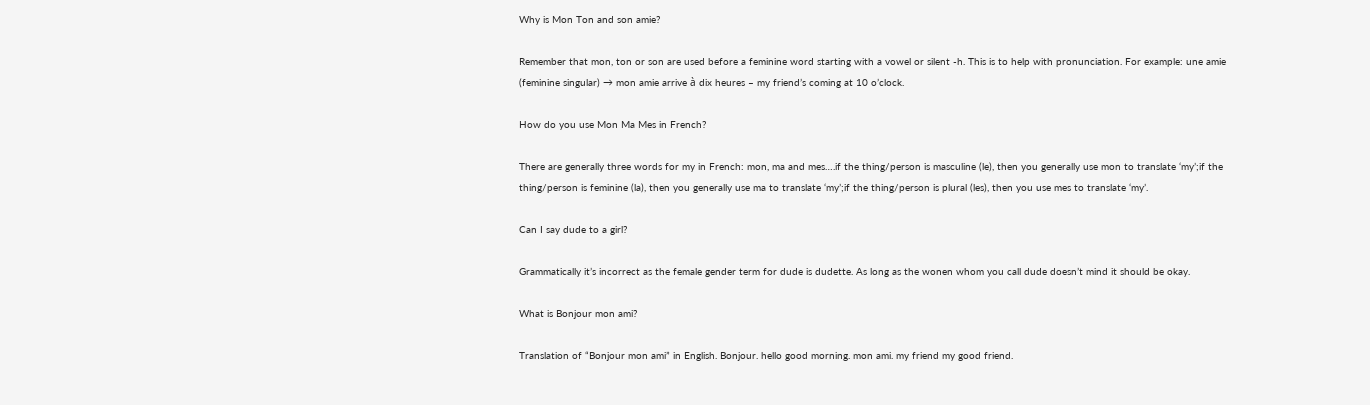Why is Mon Ton and son amie?

Remember that mon, ton or son are used before a feminine word starting with a vowel or silent -h. This is to help with pronunciation. For example: une amie (feminine singular) → mon amie arrive à dix heures – my friend’s coming at 10 o’clock.

How do you use Mon Ma Mes in French?

There are generally three words for my in French: mon, ma and mes….if the thing/person is masculine (le), then you generally use mon to translate ‘my’;if the thing/person is feminine (la), then you generally use ma to translate ‘my’;if the thing/person is plural (les), then you use mes to translate ‘my’.

Can I say dude to a girl?

Grammatically it’s incorrect as the female gender term for dude is dudette. As long as the wonen whom you call dude doesn’t mind it should be okay.

What is Bonjour mon ami?

Translation of “Bonjour mon ami” in English. Bonjour. hello good morning. mon ami. my friend my good friend.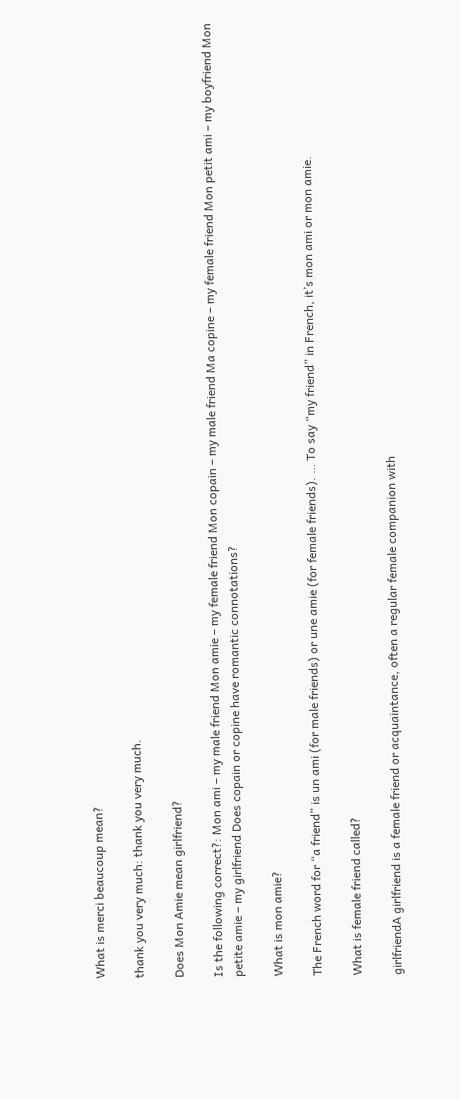What is merci beaucoup mean?

thank you very much: thank you very much.

Does Mon Amie mean girlfriend?

Is the following correct?: Mon ami – my male friend Mon amie – my female friend Mon copain – my male friend Ma copine – my female friend Mon petit ami – my boyfriend Mon petite amie – my girlfriend Does copain or copine have romantic connotations?

What is mon amie?

The French word for “a friend” is un ami (for male friends) or une amie (for female friends). … To say “my friend” in French, it’s mon ami or mon amie.

What is female friend called?

girlfriendA girlfriend is a female friend or acquaintance, often a regular female companion with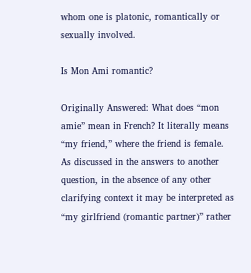whom one is platonic, romantically or sexually involved.

Is Mon Ami romantic?

Originally Answered: What does “mon amie” mean in French? It literally means “my friend,” where the friend is female. As discussed in the answers to another question, in the absence of any other clarifying context it may be interpreted as “my girlfriend (romantic partner)” rather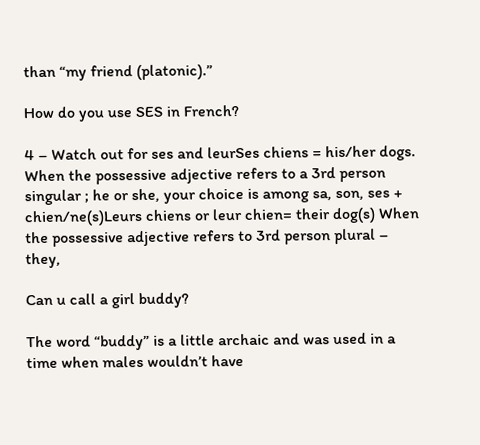than “my friend (platonic).”

How do you use SES in French?

4 – Watch out for ses and leurSes chiens = his/her dogs. When the possessive adjective refers to a 3rd person singular ; he or she, your choice is among sa, son, ses + chien/ne(s)Leurs chiens or leur chien= their dog(s) When the possessive adjective refers to 3rd person plural – they,

Can u call a girl buddy?

The word “buddy” is a little archaic and was used in a time when males wouldn’t have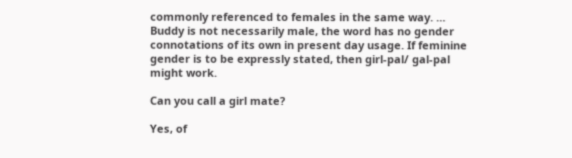commonly referenced to females in the same way. … Buddy is not necessarily male, the word has no gender connotations of its own in present day usage. If feminine gender is to be expressly stated, then girl-pal/ gal-pal might work.

Can you call a girl mate?

Yes, of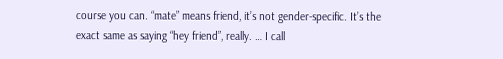course you can. “mate” means friend, it’s not gender-specific. It’s the exact same as saying “hey friend”, really. … I call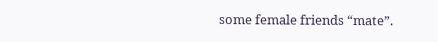some female friends “mate”.